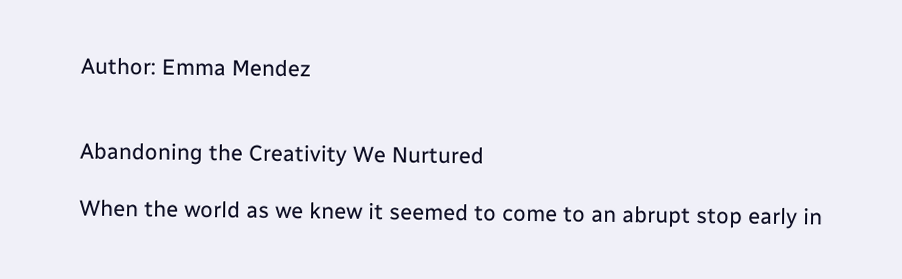Author: Emma Mendez


Abandoning the Creativity We Nurtured

When the world as we knew it seemed to come to an abrupt stop early in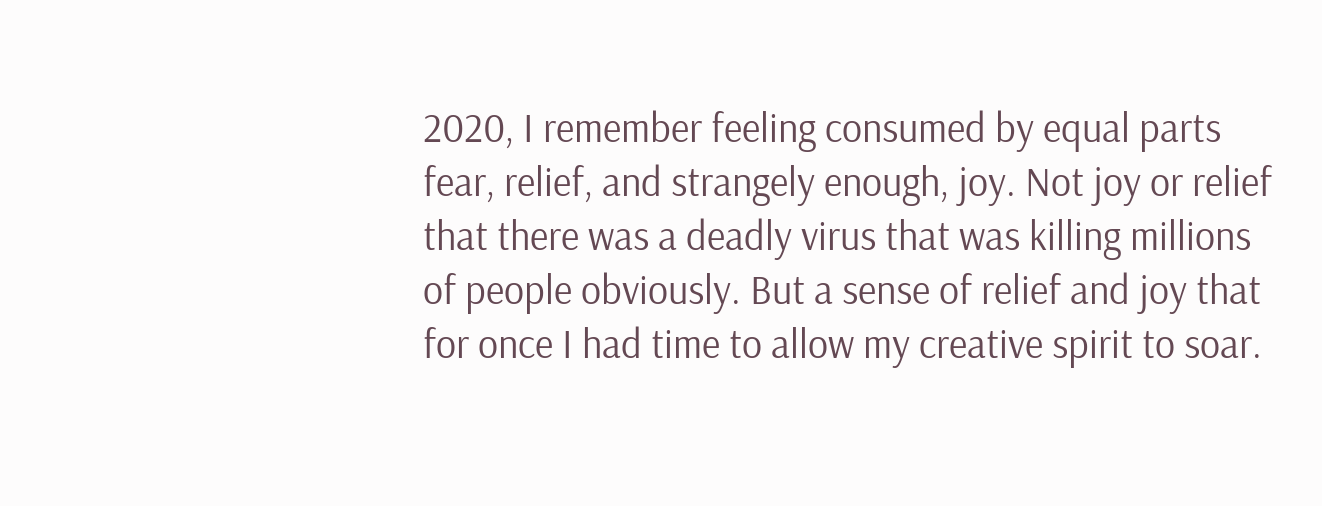2020, I remember feeling consumed by equal parts fear, relief, and strangely enough, joy. Not joy or relief that there was a deadly virus that was killing millions of people obviously. But a sense of relief and joy that for once I had time to allow my creative spirit to soar.